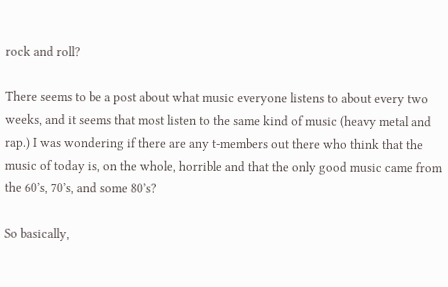rock and roll?

There seems to be a post about what music everyone listens to about every two weeks, and it seems that most listen to the same kind of music (heavy metal and rap.) I was wondering if there are any t-members out there who think that the music of today is, on the whole, horrible and that the only good music came from the 60’s, 70’s, and some 80’s?

So basically,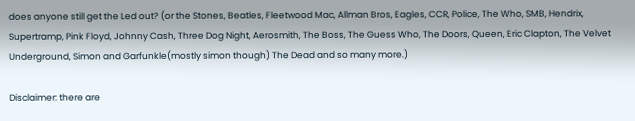does anyone still get the Led out? (or the Stones, Beatles, Fleetwood Mac, Allman Bros, Eagles, CCR, Police, The Who, SMB, Hendrix, Supertramp, Pink Floyd, Johnny Cash, Three Dog Night, Aerosmith, The Boss, The Guess Who, The Doors, Queen, Eric Clapton, The Velvet Underground, Simon and Garfunkle(mostly simon though) The Dead and so many more.)

Disclaimer: there are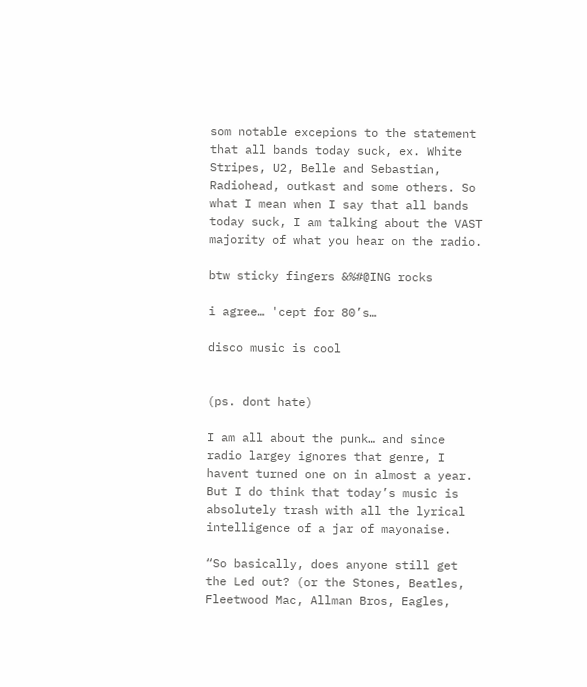som notable excepions to the statement that all bands today suck, ex. White Stripes, U2, Belle and Sebastian, Radiohead, outkast and some others. So what I mean when I say that all bands today suck, I am talking about the VAST majority of what you hear on the radio.

btw sticky fingers &%#@ING rocks

i agree… 'cept for 80’s…

disco music is cool


(ps. dont hate)

I am all about the punk… and since radio largey ignores that genre, I havent turned one on in almost a year. But I do think that today’s music is absolutely trash with all the lyrical intelligence of a jar of mayonaise.

“So basically, does anyone still get the Led out? (or the Stones, Beatles, Fleetwood Mac, Allman Bros, Eagles,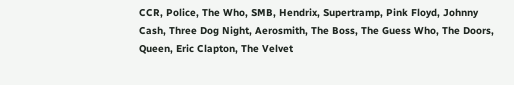CCR, Police, The Who, SMB, Hendrix, Supertramp, Pink Floyd, Johnny Cash, Three Dog Night, Aerosmith, The Boss, The Guess Who, The Doors, Queen, Eric Clapton, The Velvet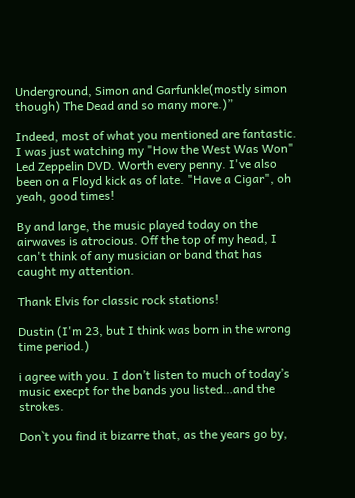Underground, Simon and Garfunkle(mostly simon though) The Dead and so many more.)”

Indeed, most of what you mentioned are fantastic. I was just watching my "How the West Was Won" Led Zeppelin DVD. Worth every penny. I've also been on a Floyd kick as of late. "Have a Cigar", oh yeah, good times!

By and large, the music played today on the airwaves is atrocious. Off the top of my head, I can't think of any musician or band that has caught my attention.

Thank Elvis for classic rock stations!

Dustin (I'm 23, but I think was born in the wrong time period.)

i agree with you. I don’t listen to much of today’s music execpt for the bands you listed…and the strokes.

Don`t you find it bizarre that, as the years go by,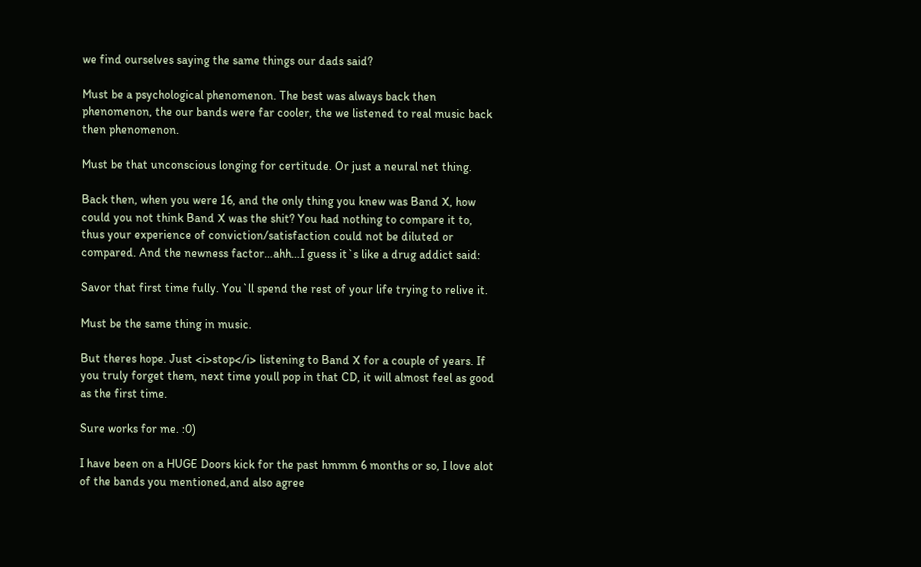we find ourselves saying the same things our dads said?

Must be a psychological phenomenon. The best was always back then phenomenon, the our bands were far cooler, the we listened to real music back then phenomenon.

Must be that unconscious longing for certitude. Or just a neural net thing.

Back then, when you were 16, and the only thing you knew was Band X, how could you not think Band X was the shit? You had nothing to compare it to, thus your experience of conviction/satisfaction could not be diluted or compared. And the newness factor…ahh…I guess it`s like a drug addict said:

Savor that first time fully. You`ll spend the rest of your life trying to relive it.

Must be the same thing in music.

But theres hope. Just <i>stop</i> listening to Band X for a couple of years. If you truly forget them, next time youll pop in that CD, it will almost feel as good as the first time.

Sure works for me. :0)

I have been on a HUGE Doors kick for the past hmmm 6 months or so, I love alot of the bands you mentioned,and also agree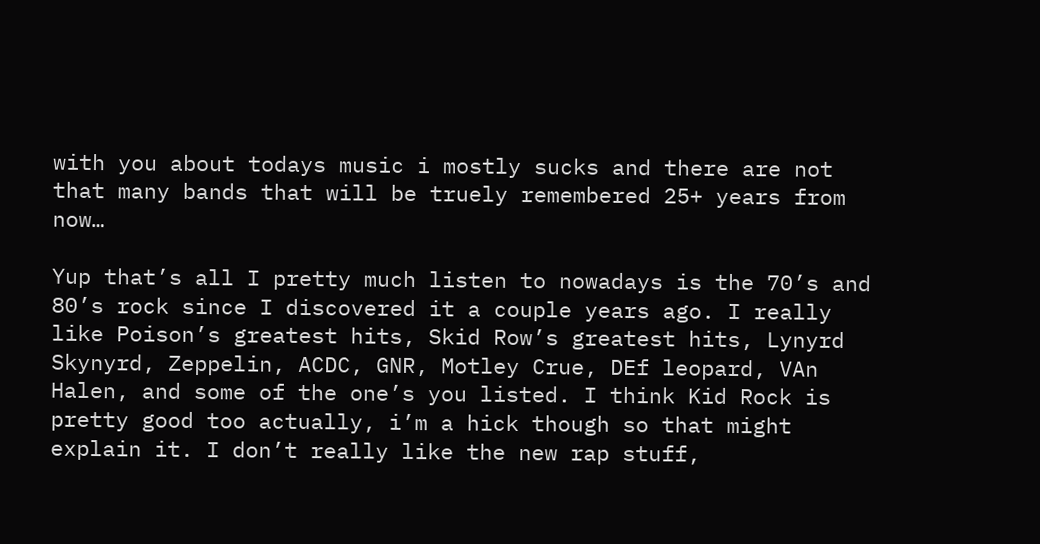with you about todays music i mostly sucks and there are not that many bands that will be truely remembered 25+ years from now…

Yup that’s all I pretty much listen to nowadays is the 70’s and 80’s rock since I discovered it a couple years ago. I really like Poison’s greatest hits, Skid Row’s greatest hits, Lynyrd Skynyrd, Zeppelin, ACDC, GNR, Motley Crue, DEf leopard, VAn Halen, and some of the one’s you listed. I think Kid Rock is pretty good too actually, i’m a hick though so that might explain it. I don’t really like the new rap stuff,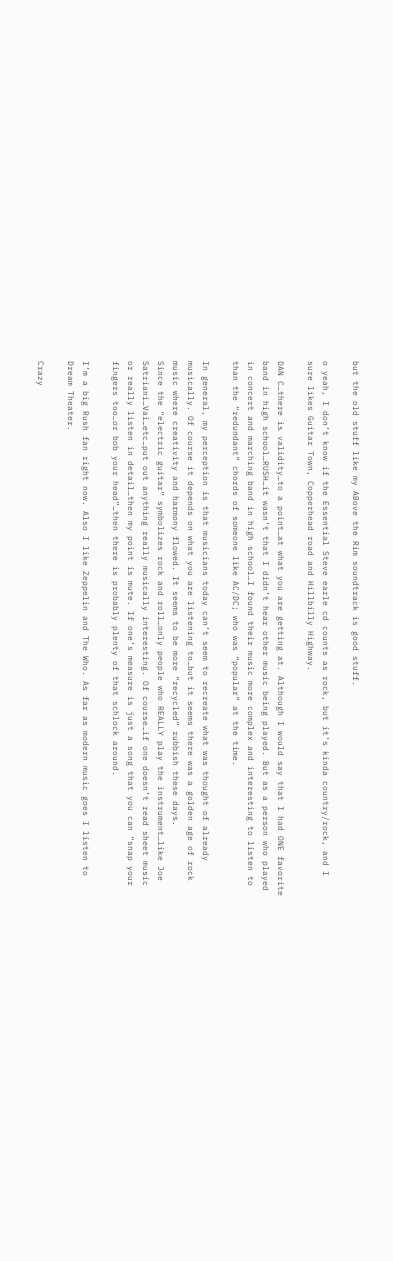but the old stuff like my ABove the Rim soundtrack is good stuff.

o yeah, I don’t know if the Essential Steve earle cd counts as rock, but it’s kinda country/rock, and I sure likes Guitar Town, Copperhead road and Hillbilly Highway.

DAN C…there is validity…to a point…at what you are getting at. Although I would say that I had ONE favorite band in high school…RUSH…it wasn’t that I didn’t hear other music being played. But as a person who played in concert and marching band in high school…I found their music more complex and interesting to listen to than the “redundant” chords of someone like AC/DC; who was “popular” at the time.

In general, my perception is that musicians today can’t seem to recreate what was thought of already musically. Of course it depends on what you are listening to…but it seems there was a golden age of rock music where creativity and harmony flowed. It seems to be more “recycled” rubbish these days.
Since the “electric guitar” symbolizes rock and roll…only people who REALLY play the instrument…like Joe Satriani…Vai…etc…put out anything really musically interesting. Of course…if one doesn’t read sheet music or really listen in detail…then my point is mute. If one’s measure is just a song that you can “snap your fingers too…or bob your head”…then there is probably plenty of that schlock around.

I’m a big Rush fan right now. Also I like Zeppelin and The Who. As far as modern music goes I listen to Dream Theater.

Crazy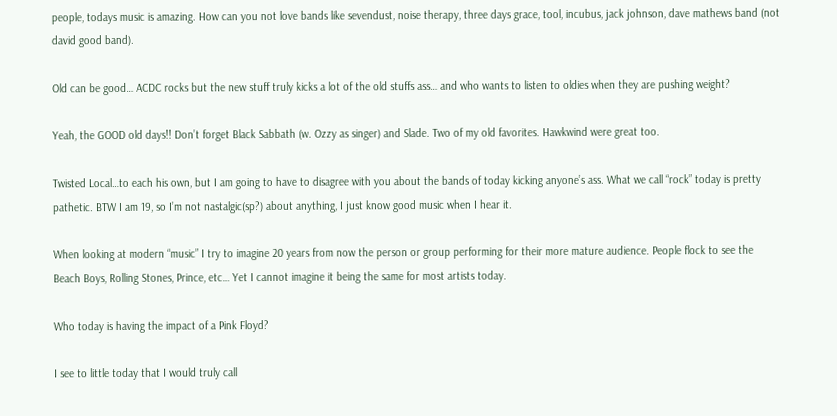people, todays music is amazing. How can you not love bands like sevendust, noise therapy, three days grace, tool, incubus, jack johnson, dave mathews band (not david good band).

Old can be good… ACDC rocks but the new stuff truly kicks a lot of the old stuffs ass… and who wants to listen to oldies when they are pushing weight?

Yeah, the GOOD old days!! Don’t forget Black Sabbath (w. Ozzy as singer) and Slade. Two of my old favorites. Hawkwind were great too.

Twisted Local…to each his own, but I am going to have to disagree with you about the bands of today kicking anyone’s ass. What we call “rock” today is pretty pathetic. BTW I am 19, so I’m not nastalgic(sp?) about anything, I just know good music when I hear it.

When looking at modern “music” I try to imagine 20 years from now the person or group performing for their more mature audience. People flock to see the Beach Boys, Rolling Stones, Prince, etc… Yet I cannot imagine it being the same for most artists today.

Who today is having the impact of a Pink Floyd?

I see to little today that I would truly call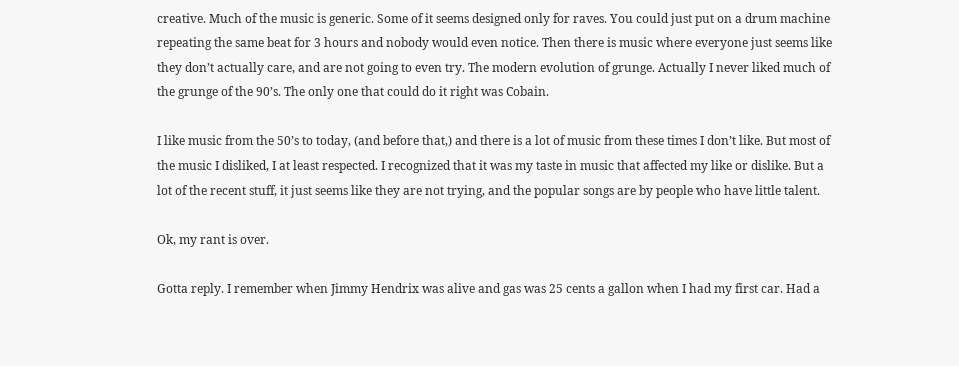creative. Much of the music is generic. Some of it seems designed only for raves. You could just put on a drum machine repeating the same beat for 3 hours and nobody would even notice. Then there is music where everyone just seems like they don’t actually care, and are not going to even try. The modern evolution of grunge. Actually I never liked much of the grunge of the 90’s. The only one that could do it right was Cobain.

I like music from the 50’s to today, (and before that,) and there is a lot of music from these times I don’t like. But most of the music I disliked, I at least respected. I recognized that it was my taste in music that affected my like or dislike. But a lot of the recent stuff, it just seems like they are not trying, and the popular songs are by people who have little talent.

Ok, my rant is over.

Gotta reply. I remember when Jimmy Hendrix was alive and gas was 25 cents a gallon when I had my first car. Had a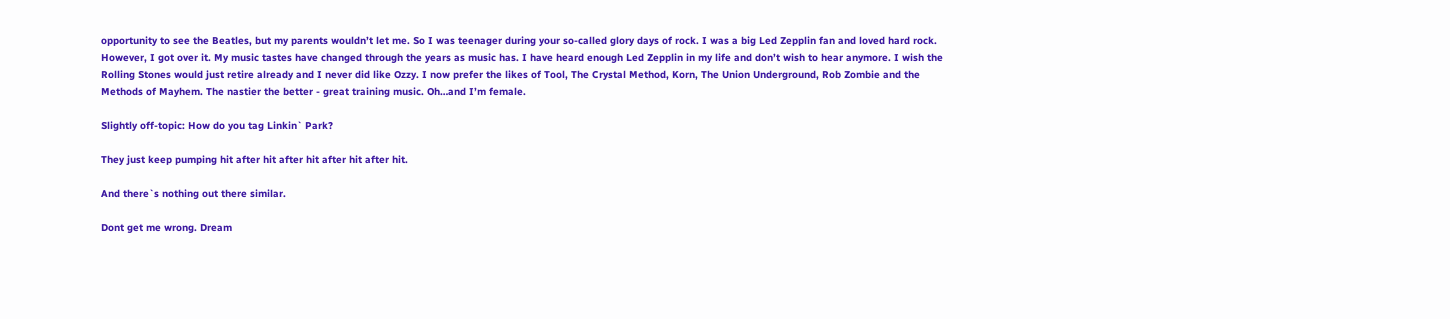opportunity to see the Beatles, but my parents wouldn’t let me. So I was teenager during your so-called glory days of rock. I was a big Led Zepplin fan and loved hard rock. However, I got over it. My music tastes have changed through the years as music has. I have heard enough Led Zepplin in my life and don’t wish to hear anymore. I wish the Rolling Stones would just retire already and I never did like Ozzy. I now prefer the likes of Tool, The Crystal Method, Korn, The Union Underground, Rob Zombie and the Methods of Mayhem. The nastier the better - great training music. Oh…and I’m female.

Slightly off-topic: How do you tag Linkin` Park?

They just keep pumping hit after hit after hit after hit after hit.

And there`s nothing out there similar.

Dont get me wrong. Dream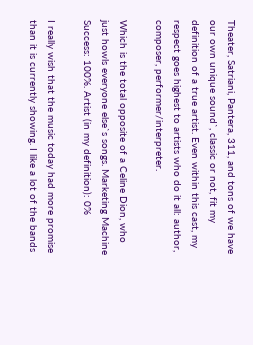Theater, Satriani, Pantera, 311, and tons of we have our own unique sound`, classic or not, fit my definition of a true artist. Even within this cast, my respect goes highest to artists who do it all: author, composer, performer/interpreter.

Which is the total opposite of a Celine Dion, who just howls everyone else`s songs. Marketing Machine Success: 100%. Artist (in my definition): 0%

I really wish that the music today had more promise than it is currently showing. I like a lot of the bands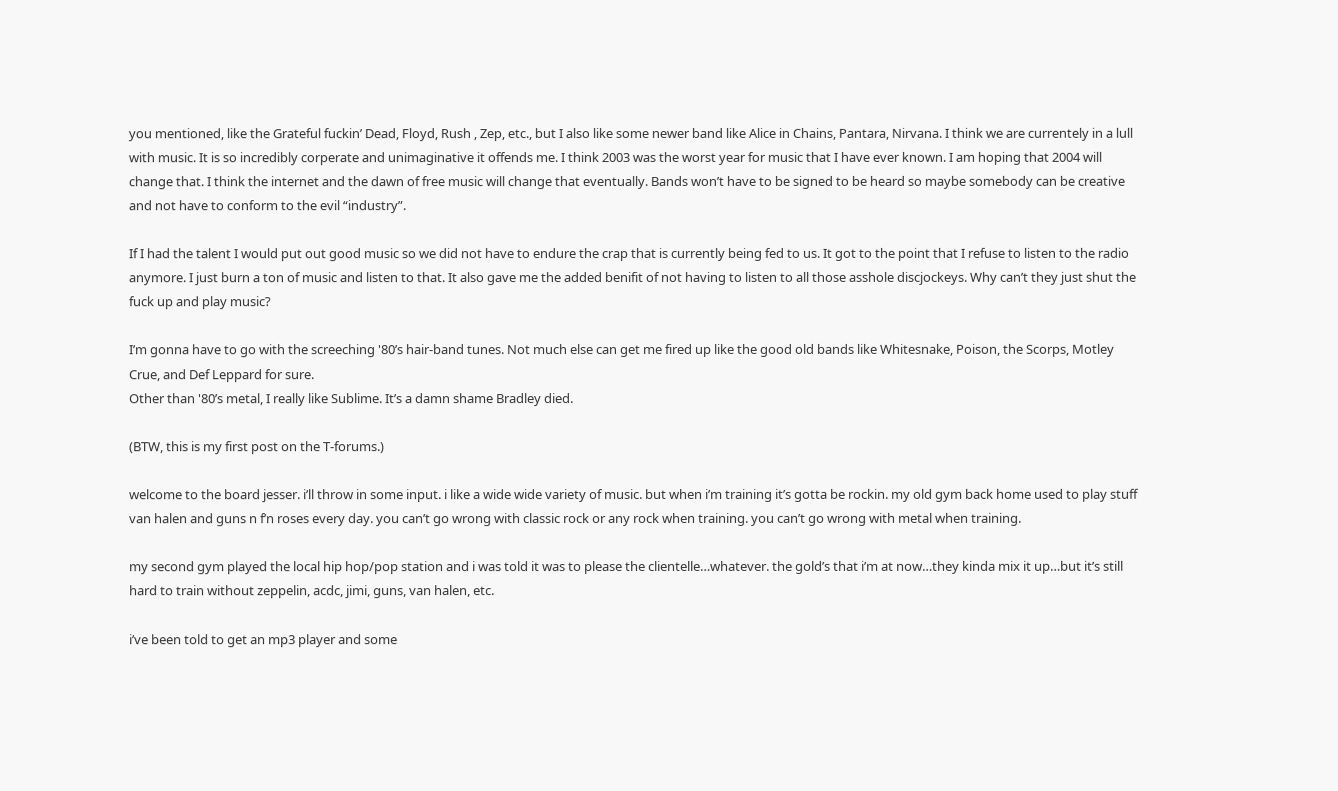you mentioned, like the Grateful fuckin’ Dead, Floyd, Rush , Zep, etc., but I also like some newer band like Alice in Chains, Pantara, Nirvana. I think we are currentely in a lull with music. It is so incredibly corperate and unimaginative it offends me. I think 2003 was the worst year for music that I have ever known. I am hoping that 2004 will change that. I think the internet and the dawn of free music will change that eventually. Bands won’t have to be signed to be heard so maybe somebody can be creative and not have to conform to the evil “industry”.

If I had the talent I would put out good music so we did not have to endure the crap that is currently being fed to us. It got to the point that I refuse to listen to the radio anymore. I just burn a ton of music and listen to that. It also gave me the added benifit of not having to listen to all those asshole discjockeys. Why can’t they just shut the fuck up and play music?

I’m gonna have to go with the screeching '80’s hair-band tunes. Not much else can get me fired up like the good old bands like Whitesnake, Poison, the Scorps, Motley Crue, and Def Leppard for sure.
Other than '80’s metal, I really like Sublime. It’s a damn shame Bradley died.

(BTW, this is my first post on the T-forums.)

welcome to the board jesser. i’ll throw in some input. i like a wide wide variety of music. but when i’m training it’s gotta be rockin. my old gym back home used to play stuff van halen and guns n f’n roses every day. you can’t go wrong with classic rock or any rock when training. you can’t go wrong with metal when training.

my second gym played the local hip hop/pop station and i was told it was to please the clientelle…whatever. the gold’s that i’m at now…they kinda mix it up…but it’s still hard to train without zeppelin, acdc, jimi, guns, van halen, etc.

i’ve been told to get an mp3 player and some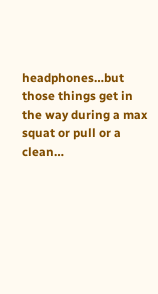headphones…but those things get in the way during a max squat or pull or a clean…